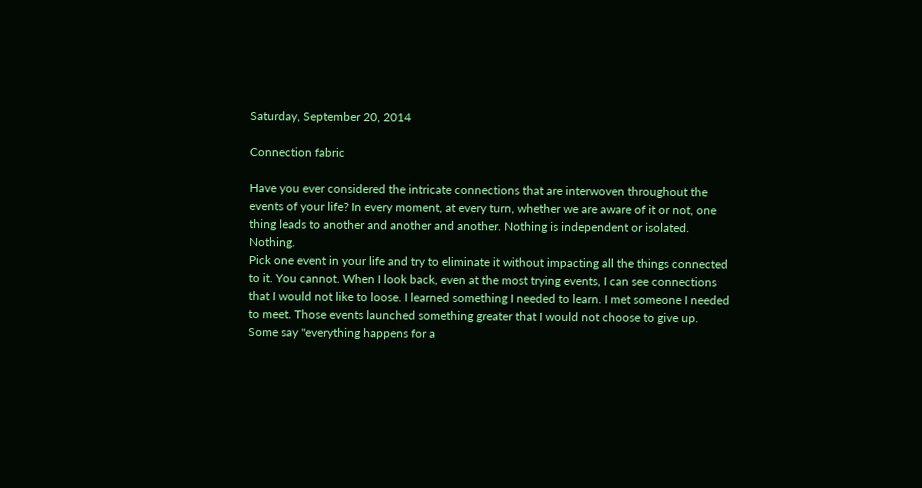Saturday, September 20, 2014

Connection fabric

Have you ever considered the intricate connections that are interwoven throughout the events of your life? In every moment, at every turn, whether we are aware of it or not, one thing leads to another and another and another. Nothing is independent or isolated. Nothing.
Pick one event in your life and try to eliminate it without impacting all the things connected to it. You cannot. When I look back, even at the most trying events, I can see connections that I would not like to loose. I learned something I needed to learn. I met someone I needed to meet. Those events launched something greater that I would not choose to give up.
Some say "everything happens for a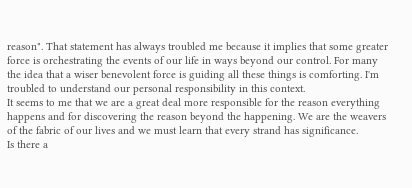reason". That statement has always troubled me because it implies that some greater force is orchestrating the events of our life in ways beyond our control. For many the idea that a wiser benevolent force is guiding all these things is comforting. I'm troubled to understand our personal responsibility in this context.
It seems to me that we are a great deal more responsible for the reason everything happens and for discovering the reason beyond the happening. We are the weavers of the fabric of our lives and we must learn that every strand has significance.
Is there a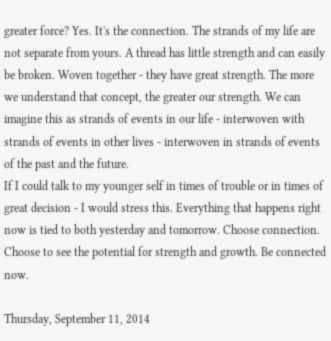greater force? Yes. It's the connection. The strands of my life are not separate from yours. A thread has little strength and can easily be broken. Woven together - they have great strength. The more we understand that concept, the greater our strength. We can imagine this as strands of events in our life - interwoven with strands of events in other lives - interwoven in strands of events of the past and the future.
If I could talk to my younger self in times of trouble or in times of great decision - I would stress this. Everything that happens right now is tied to both yesterday and tomorrow. Choose connection. Choose to see the potential for strength and growth. Be connected now.

Thursday, September 11, 2014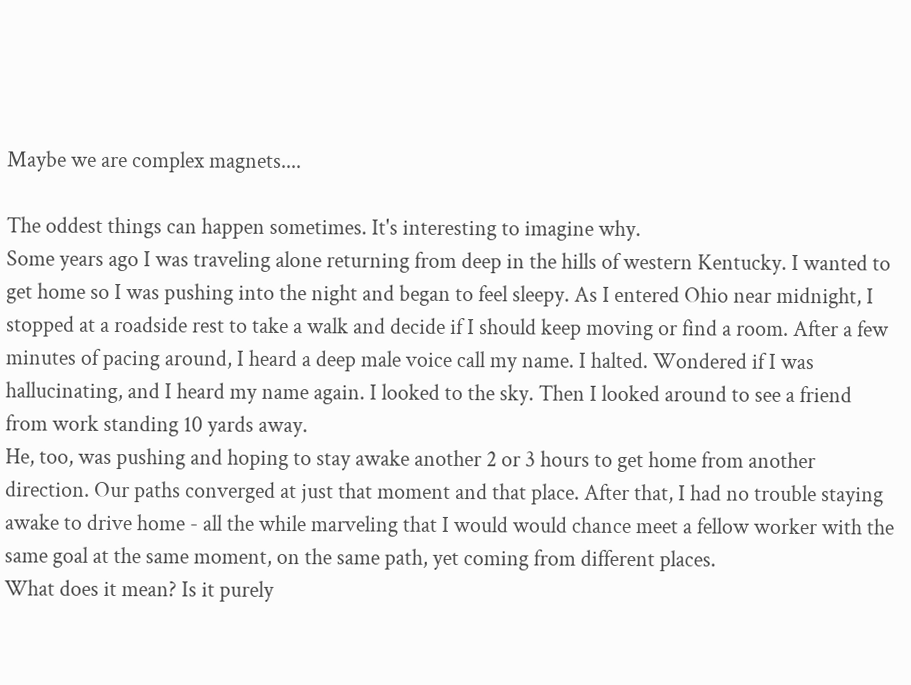Maybe we are complex magnets....

The oddest things can happen sometimes. It's interesting to imagine why.
Some years ago I was traveling alone returning from deep in the hills of western Kentucky. I wanted to get home so I was pushing into the night and began to feel sleepy. As I entered Ohio near midnight, I stopped at a roadside rest to take a walk and decide if I should keep moving or find a room. After a few minutes of pacing around, I heard a deep male voice call my name. I halted. Wondered if I was hallucinating, and I heard my name again. I looked to the sky. Then I looked around to see a friend from work standing 10 yards away.
He, too, was pushing and hoping to stay awake another 2 or 3 hours to get home from another direction. Our paths converged at just that moment and that place. After that, I had no trouble staying awake to drive home - all the while marveling that I would would chance meet a fellow worker with the same goal at the same moment, on the same path, yet coming from different places.
What does it mean? Is it purely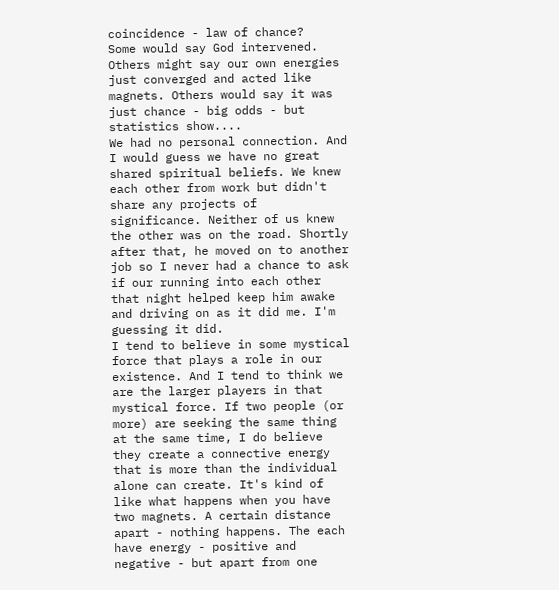coincidence - law of chance?
Some would say God intervened. Others might say our own energies just converged and acted like magnets. Others would say it was just chance - big odds - but statistics show....
We had no personal connection. And I would guess we have no great shared spiritual beliefs. We knew each other from work but didn't share any projects of significance. Neither of us knew the other was on the road. Shortly after that, he moved on to another job so I never had a chance to ask if our running into each other that night helped keep him awake and driving on as it did me. I'm guessing it did.
I tend to believe in some mystical force that plays a role in our existence. And I tend to think we are the larger players in that mystical force. If two people (or more) are seeking the same thing at the same time, I do believe they create a connective energy that is more than the individual alone can create. It's kind of like what happens when you have two magnets. A certain distance apart - nothing happens. The each have energy - positive and negative - but apart from one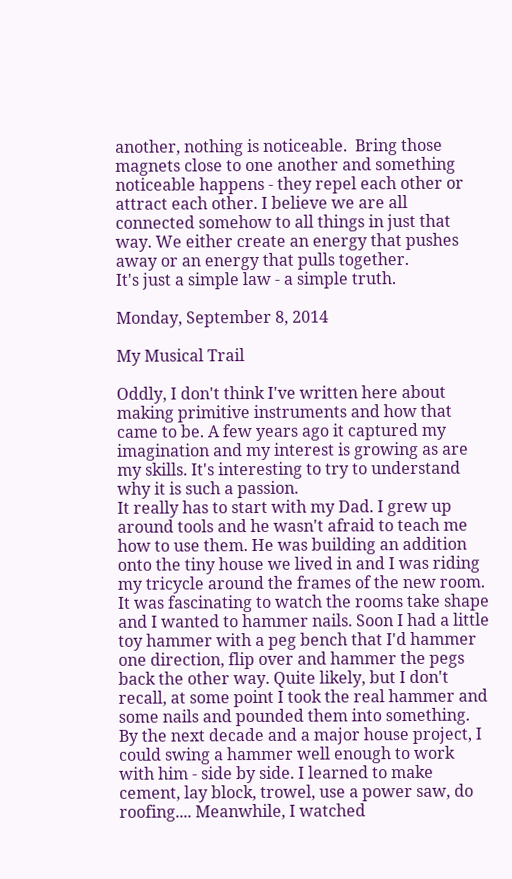another, nothing is noticeable.  Bring those magnets close to one another and something noticeable happens - they repel each other or attract each other. I believe we are all connected somehow to all things in just that way. We either create an energy that pushes away or an energy that pulls together.
It's just a simple law - a simple truth.

Monday, September 8, 2014

My Musical Trail

Oddly, I don't think I've written here about making primitive instruments and how that came to be. A few years ago it captured my imagination and my interest is growing as are my skills. It's interesting to try to understand why it is such a passion.
It really has to start with my Dad. I grew up around tools and he wasn't afraid to teach me how to use them. He was building an addition onto the tiny house we lived in and I was riding my tricycle around the frames of the new room. It was fascinating to watch the rooms take shape and I wanted to hammer nails. Soon I had a little toy hammer with a peg bench that I'd hammer one direction, flip over and hammer the pegs back the other way. Quite likely, but I don't recall, at some point I took the real hammer and some nails and pounded them into something.
By the next decade and a major house project, I could swing a hammer well enough to work with him - side by side. I learned to make cement, lay block, trowel, use a power saw, do roofing.... Meanwhile, I watched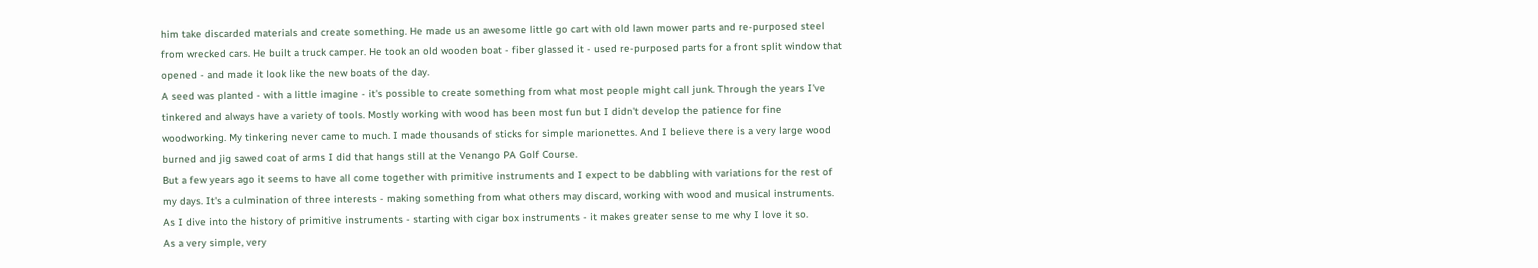him take discarded materials and create something. He made us an awesome little go cart with old lawn mower parts and re-purposed steel from wrecked cars. He built a truck camper. He took an old wooden boat - fiber glassed it - used re-purposed parts for a front split window that opened - and made it look like the new boats of the day.
A seed was planted - with a little imagine - it's possible to create something from what most people might call junk. Through the years I've tinkered and always have a variety of tools. Mostly working with wood has been most fun but I didn't develop the patience for fine woodworking. My tinkering never came to much. I made thousands of sticks for simple marionettes. And I believe there is a very large wood burned and jig sawed coat of arms I did that hangs still at the Venango PA Golf Course.
But a few years ago it seems to have all come together with primitive instruments and I expect to be dabbling with variations for the rest of my days. It's a culmination of three interests - making something from what others may discard, working with wood and musical instruments. As I dive into the history of primitive instruments - starting with cigar box instruments - it makes greater sense to me why I love it so.
As a very simple, very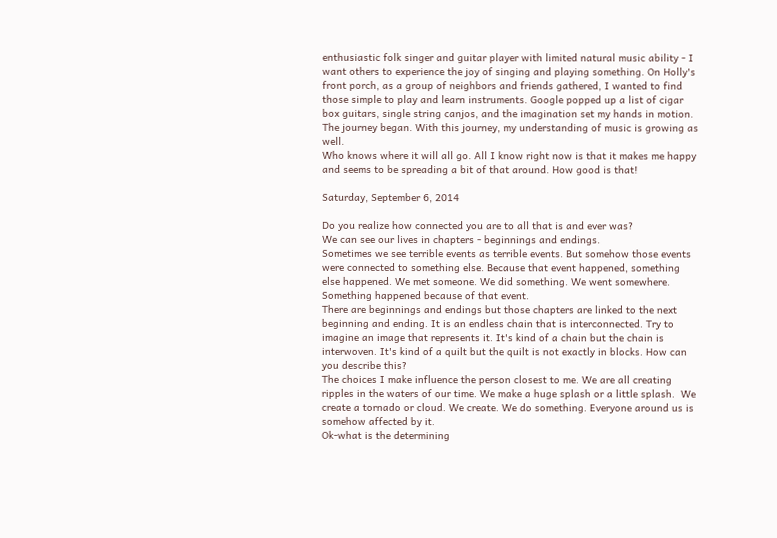enthusiastic folk singer and guitar player with limited natural music ability - I want others to experience the joy of singing and playing something. On Holly's front porch, as a group of neighbors and friends gathered, I wanted to find those simple to play and learn instruments. Google popped up a list of cigar box guitars, single string canjos, and the imagination set my hands in motion. The journey began. With this journey, my understanding of music is growing as well.
Who knows where it will all go. All I know right now is that it makes me happy and seems to be spreading a bit of that around. How good is that!

Saturday, September 6, 2014

Do you realize how connected you are to all that is and ever was?
We can see our lives in chapters - beginnings and endings.
Sometimes we see terrible events as terrible events. But somehow those events were connected to something else. Because that event happened, something else happened. We met someone. We did something. We went somewhere. Something happened because of that event.
There are beginnings and endings but those chapters are linked to the next beginning and ending. It is an endless chain that is interconnected. Try to imagine an image that represents it. It's kind of a chain but the chain is interwoven. It's kind of a quilt but the quilt is not exactly in blocks. How can you describe this?
The choices I make influence the person closest to me. We are all creating ripples in the waters of our time. We make a huge splash or a little splash.  We create a tornado or cloud. We create. We do something. Everyone around us is somehow affected by it.
Ok-what is the determining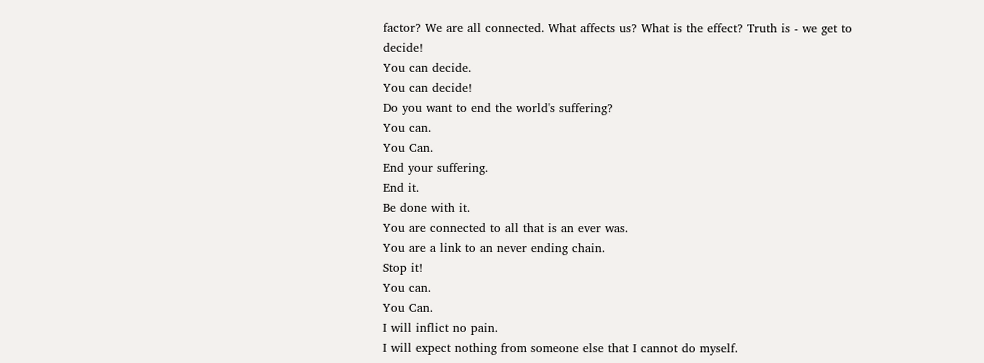factor? We are all connected. What affects us? What is the effect? Truth is - we get to decide!
You can decide.
You can decide!
Do you want to end the world's suffering?
You can.
You Can.
End your suffering.
End it.
Be done with it.
You are connected to all that is an ever was.
You are a link to an never ending chain.
Stop it!
You can.
You Can.
I will inflict no pain.
I will expect nothing from someone else that I cannot do myself.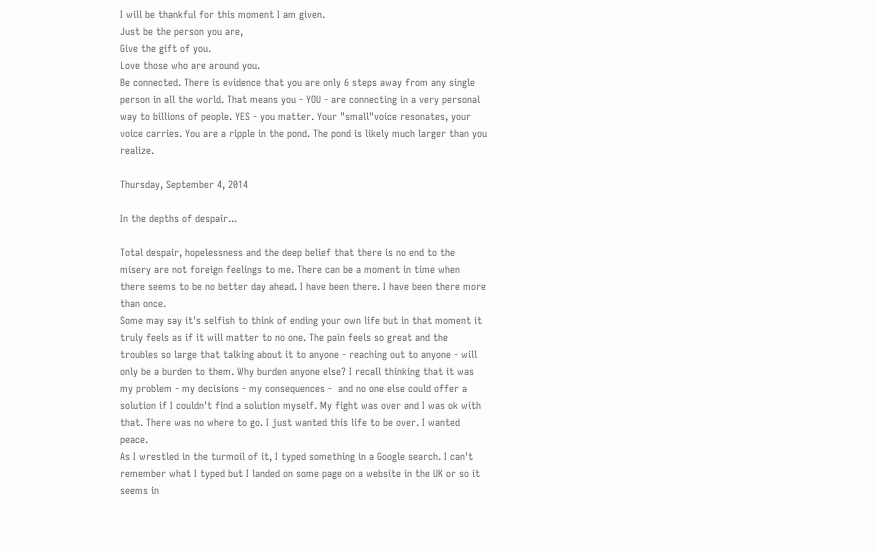I will be thankful for this moment I am given.
Just be the person you are,
Give the gift of you.
Love those who are around you.
Be connected. There is evidence that you are only 6 steps away from any single person in all the world. That means you - YOU - are connecting in a very personal way to billions of people. YES - you matter. Your "small"voice resonates, your voice carries. You are a ripple in the pond. The pond is likely much larger than you realize.

Thursday, September 4, 2014

In the depths of despair...

Total despair, hopelessness and the deep belief that there is no end to the misery are not foreign feelings to me. There can be a moment in time when there seems to be no better day ahead. I have been there. I have been there more than once.
Some may say it's selfish to think of ending your own life but in that moment it truly feels as if it will matter to no one. The pain feels so great and the troubles so large that talking about it to anyone - reaching out to anyone - will only be a burden to them. Why burden anyone else? I recall thinking that it was my problem - my decisions - my consequences -  and no one else could offer a solution if I couldn't find a solution myself. My fight was over and I was ok with that. There was no where to go. I just wanted this life to be over. I wanted peace.
As I wrestled in the turmoil of it, I typed something in a Google search. I can't remember what I typed but I landed on some page on a website in the UK or so it seems in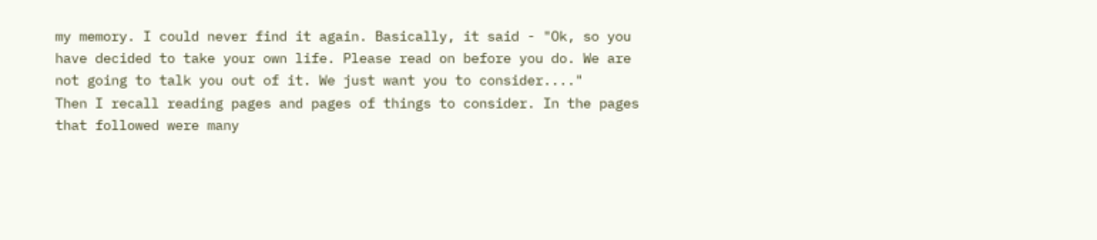my memory. I could never find it again. Basically, it said - "Ok, so you have decided to take your own life. Please read on before you do. We are not going to talk you out of it. We just want you to consider...."
Then I recall reading pages and pages of things to consider. In the pages that followed were many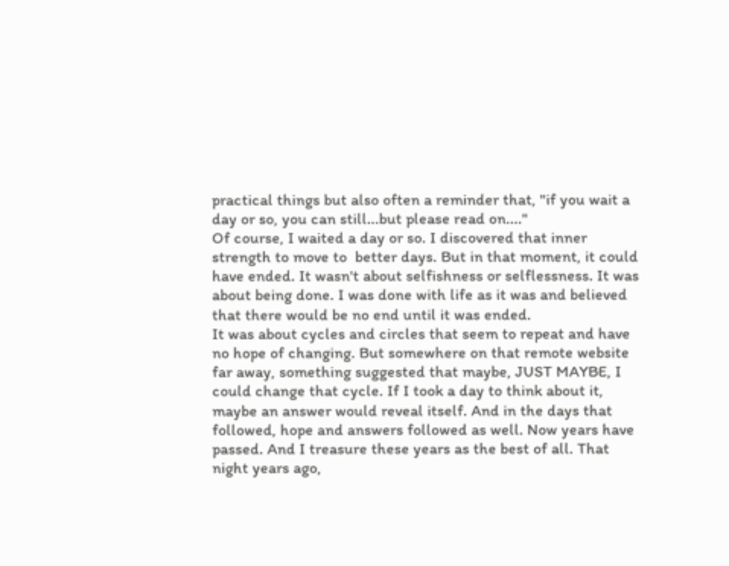practical things but also often a reminder that, "if you wait a day or so, you can still...but please read on...."
Of course, I waited a day or so. I discovered that inner strength to move to  better days. But in that moment, it could have ended. It wasn't about selfishness or selflessness. It was about being done. I was done with life as it was and believed that there would be no end until it was ended.
It was about cycles and circles that seem to repeat and have no hope of changing. But somewhere on that remote website far away, something suggested that maybe, JUST MAYBE, I could change that cycle. If I took a day to think about it, maybe an answer would reveal itself. And in the days that followed, hope and answers followed as well. Now years have passed. And I treasure these years as the best of all. That night years ago,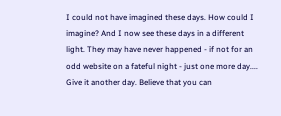I could not have imagined these days. How could I imagine? And I now see these days in a different light. They may have never happened - if not for an odd website on a fateful night - just one more day....
Give it another day. Believe that you can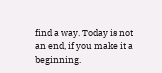find a way. Today is not an end, if you make it a beginning.